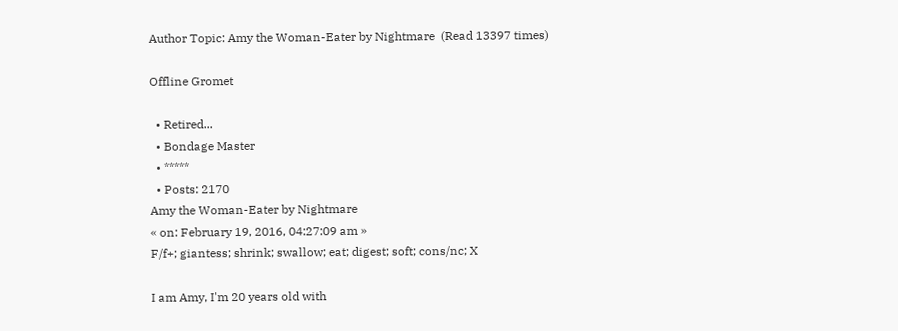Author Topic: Amy the Woman-Eater by Nightmare  (Read 13397 times)

Offline Gromet

  • Retired...
  • Bondage Master
  • *****
  • Posts: 2170
Amy the Woman-Eater by Nightmare
« on: February 19, 2016, 04:27:09 am »
F/f+; giantess; shrink; swallow; eat; digest; soft; cons/nc; X

I am Amy, I'm 20 years old with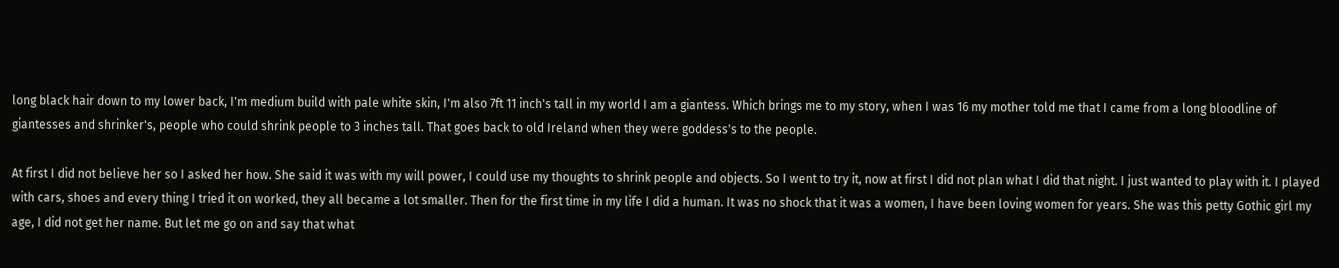long black hair down to my lower back, I'm medium build with pale white skin, I'm also 7ft 11 inch's tall in my world I am a giantess. Which brings me to my story, when I was 16 my mother told me that I came from a long bloodline of giantesses and shrinker's, people who could shrink people to 3 inches tall. That goes back to old Ireland when they were goddess's to the people.

At first I did not believe her so I asked her how. She said it was with my will power, I could use my thoughts to shrink people and objects. So I went to try it, now at first I did not plan what I did that night. I just wanted to play with it. I played with cars, shoes and every thing I tried it on worked, they all became a lot smaller. Then for the first time in my life I did a human. It was no shock that it was a women, I have been loving women for years. She was this petty Gothic girl my age, I did not get her name. But let me go on and say that what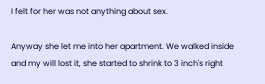I felt for her was not anything about sex.

Anyway she let me into her apartment. We walked inside and my will lost it, she started to shrink to 3 inch's right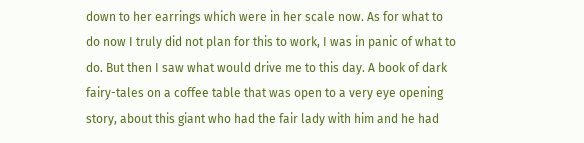down to her earrings which were in her scale now. As for what to do now I truly did not plan for this to work, I was in panic of what to do. But then I saw what would drive me to this day. A book of dark fairy-tales on a coffee table that was open to a very eye opening story, about this giant who had the fair lady with him and he had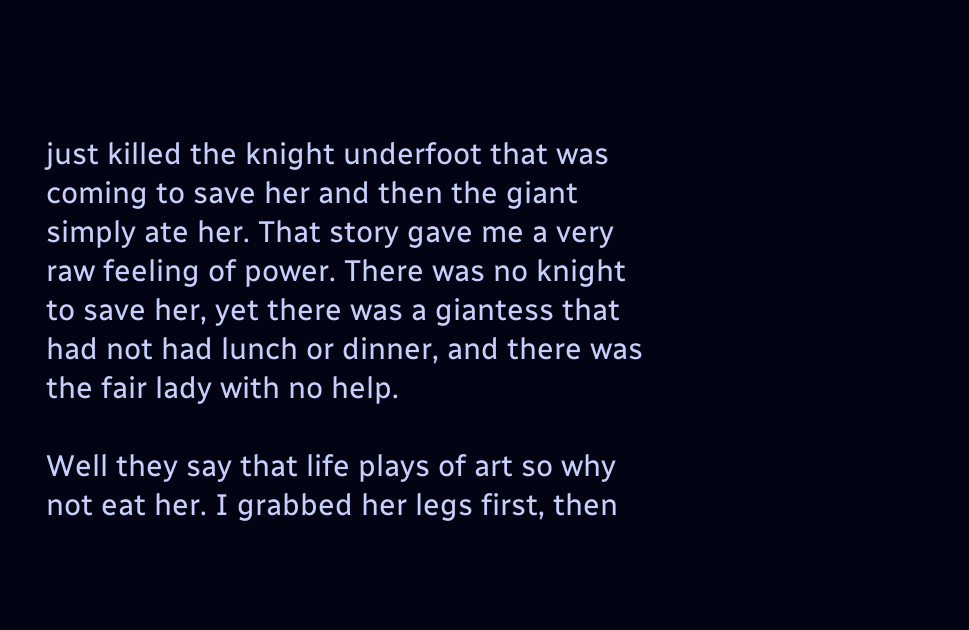just killed the knight underfoot that was coming to save her and then the giant simply ate her. That story gave me a very raw feeling of power. There was no knight to save her, yet there was a giantess that had not had lunch or dinner, and there was the fair lady with no help.

Well they say that life plays of art so why not eat her. I grabbed her legs first, then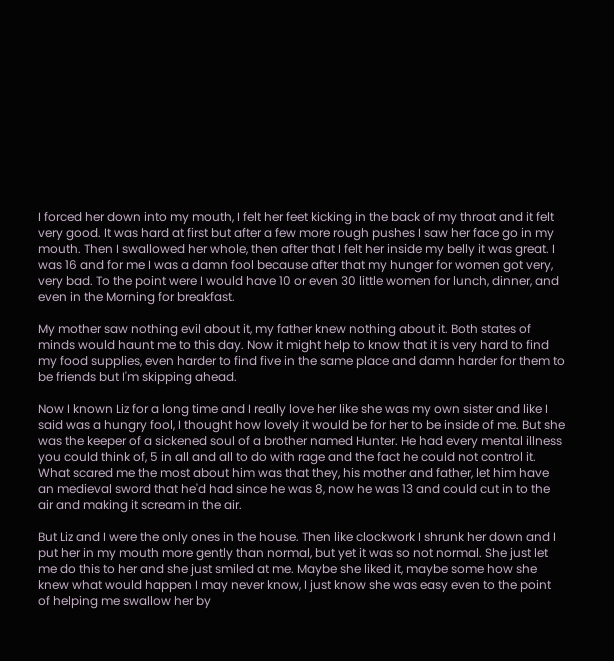I forced her down into my mouth, I felt her feet kicking in the back of my throat and it felt very good. It was hard at first but after a few more rough pushes I saw her face go in my mouth. Then I swallowed her whole, then after that I felt her inside my belly it was great. I was 16 and for me I was a damn fool because after that my hunger for women got very, very bad. To the point were I would have 10 or even 30 little women for lunch, dinner, and even in the Morning for breakfast.

My mother saw nothing evil about it, my father knew nothing about it. Both states of minds would haunt me to this day. Now it might help to know that it is very hard to find my food supplies, even harder to find five in the same place and damn harder for them to be friends but I'm skipping ahead.

Now I known Liz for a long time and I really love her like she was my own sister and like I said was a hungry fool, I thought how lovely it would be for her to be inside of me. But she was the keeper of a sickened soul of a brother named Hunter. He had every mental illness you could think of, 5 in all and all to do with rage and the fact he could not control it. What scared me the most about him was that they, his mother and father, let him have an medieval sword that he'd had since he was 8, now he was 13 and could cut in to the air and making it scream in the air.

But Liz and I were the only ones in the house. Then like clockwork I shrunk her down and I put her in my mouth more gently than normal, but yet it was so not normal. She just let me do this to her and she just smiled at me. Maybe she liked it, maybe some how she knew what would happen I may never know, I just know she was easy even to the point of helping me swallow her by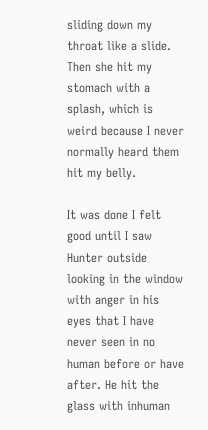sliding down my throat like a slide. Then she hit my stomach with a splash, which is weird because I never normally heard them hit my belly.

It was done I felt good until I saw Hunter outside looking in the window with anger in his eyes that I have never seen in no human before or have after. He hit the glass with inhuman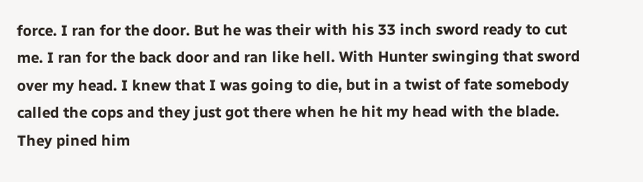force. I ran for the door. But he was their with his 33 inch sword ready to cut me. I ran for the back door and ran like hell. With Hunter swinging that sword over my head. I knew that I was going to die, but in a twist of fate somebody called the cops and they just got there when he hit my head with the blade. They pined him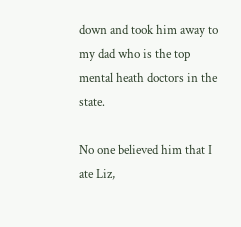down and took him away to my dad who is the top mental heath doctors in the state.

No one believed him that I ate Liz,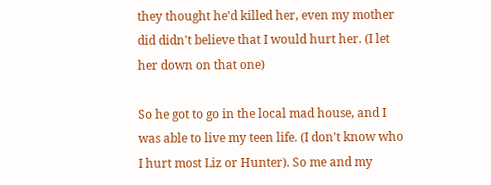they thought he'd killed her, even my mother did didn't believe that I would hurt her. (I let her down on that one)

So he got to go in the local mad house, and I was able to live my teen life. (I don't know who I hurt most Liz or Hunter). So me and my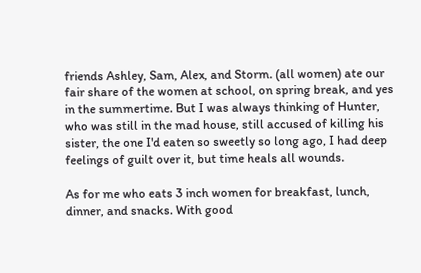friends Ashley, Sam, Alex, and Storm. (all women) ate our fair share of the women at school, on spring break, and yes in the summertime. But I was always thinking of Hunter, who was still in the mad house, still accused of killing his sister, the one I'd eaten so sweetly so long ago, I had deep feelings of guilt over it, but time heals all wounds.

As for me who eats 3 inch women for breakfast, lunch, dinner, and snacks. With good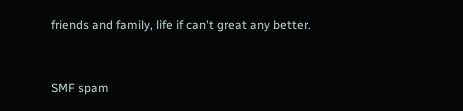friends and family, life if can't great any better.


SMF spam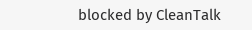blocked by CleanTalk